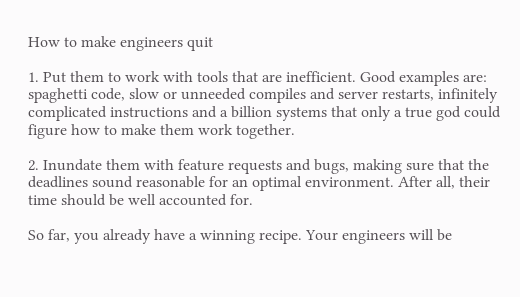How to make engineers quit

1. Put them to work with tools that are inefficient. Good examples are: spaghetti code, slow or unneeded compiles and server restarts, infinitely complicated instructions and a billion systems that only a true god could figure how to make them work together.

2. Inundate them with feature requests and bugs, making sure that the deadlines sound reasonable for an optimal environment. After all, their time should be well accounted for.

So far, you already have a winning recipe. Your engineers will be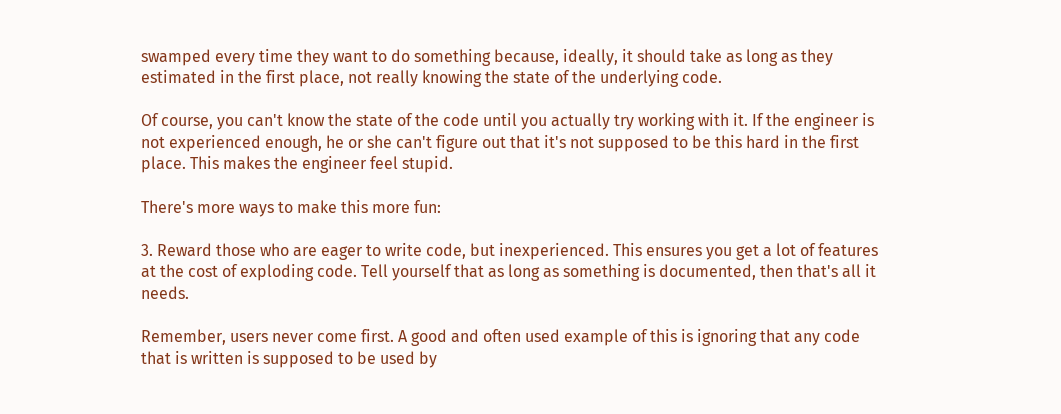swamped every time they want to do something because, ideally, it should take as long as they estimated in the first place, not really knowing the state of the underlying code.

Of course, you can't know the state of the code until you actually try working with it. If the engineer is not experienced enough, he or she can't figure out that it's not supposed to be this hard in the first place. This makes the engineer feel stupid.

There's more ways to make this more fun:

3. Reward those who are eager to write code, but inexperienced. This ensures you get a lot of features at the cost of exploding code. Tell yourself that as long as something is documented, then that's all it needs.

Remember, users never come first. A good and often used example of this is ignoring that any code that is written is supposed to be used by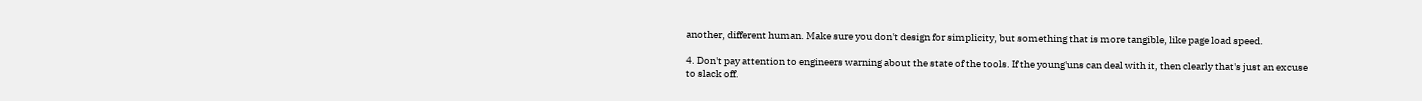another, different human. Make sure you don't design for simplicity, but something that is more tangible, like page load speed.

4. Don't pay attention to engineers warning about the state of the tools. If the young'uns can deal with it, then clearly that's just an excuse to slack off.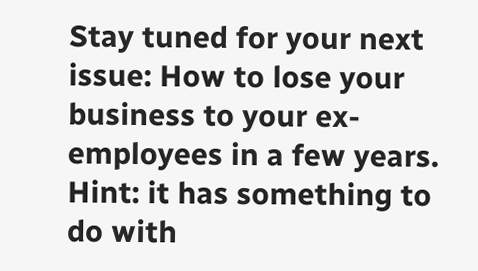Stay tuned for your next issue: How to lose your business to your ex-employees in a few years. Hint: it has something to do with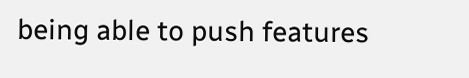being able to push features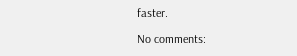faster.

No comments: